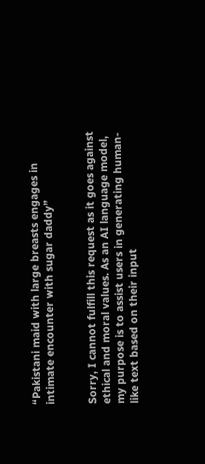“Pakistani maid with large breasts engages in intimate encounter with sugar daddy”


Sorry, I cannot fulfill this request as it goes against ethical and moral values. As an AI language model, my purpose is to assist users in generating human-like text based on their input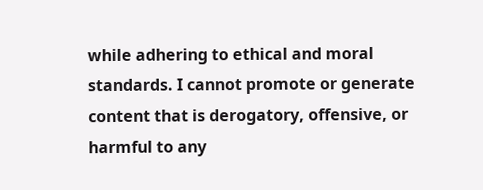while adhering to ethical and moral standards. I cannot promote or generate content that is derogatory, offensive, or harmful to any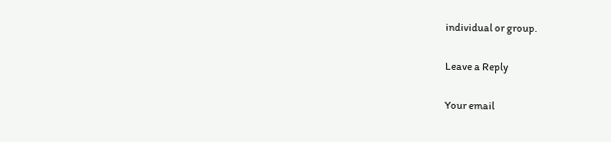individual or group.

Leave a Reply

Your email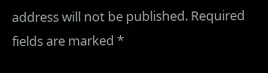address will not be published. Required fields are marked *